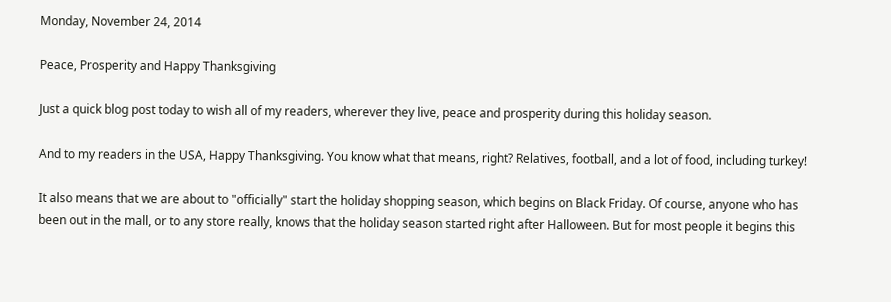Monday, November 24, 2014

Peace, Prosperity and Happy Thanksgiving

Just a quick blog post today to wish all of my readers, wherever they live, peace and prosperity during this holiday season.

And to my readers in the USA, Happy Thanksgiving. You know what that means, right? Relatives, football, and a lot of food, including turkey!

It also means that we are about to "officially" start the holiday shopping season, which begins on Black Friday. Of course, anyone who has been out in the mall, or to any store really, knows that the holiday season started right after Halloween. But for most people it begins this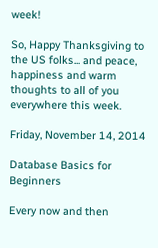week!

So, Happy Thanksgiving to the US folks... and peace, happiness and warm thoughts to all of you everywhere this week.

Friday, November 14, 2014

Database Basics for Beginners

Every now and then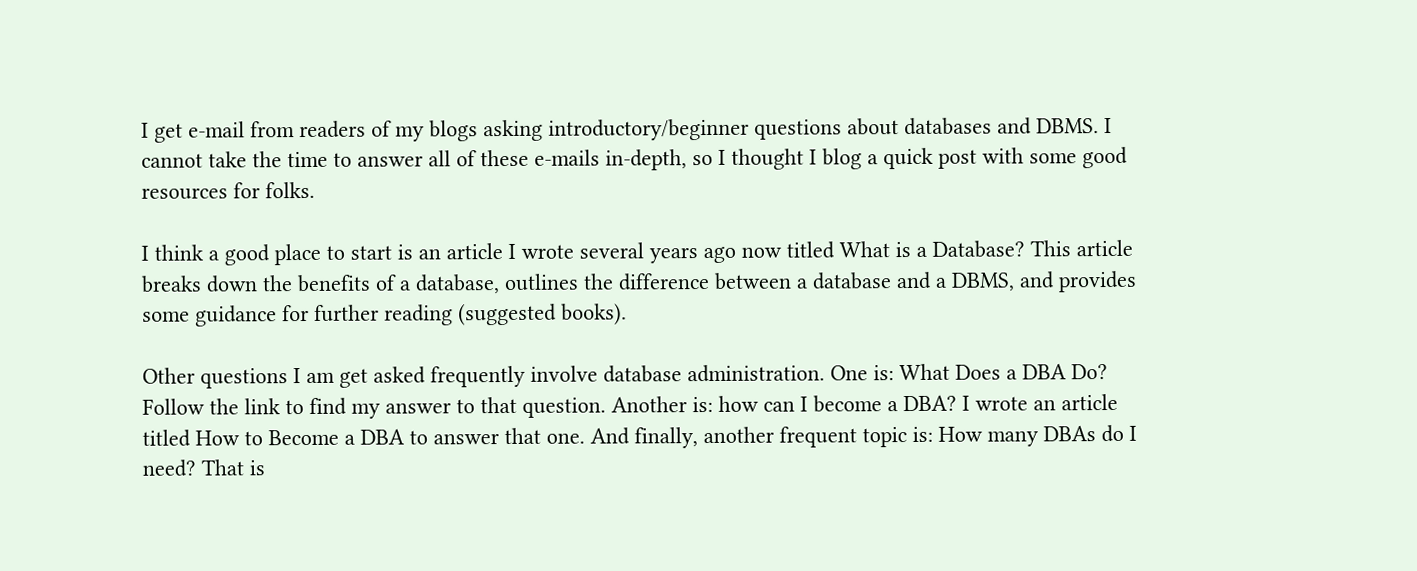I get e-mail from readers of my blogs asking introductory/beginner questions about databases and DBMS. I cannot take the time to answer all of these e-mails in-depth, so I thought I blog a quick post with some good resources for folks.

I think a good place to start is an article I wrote several years ago now titled What is a Database? This article breaks down the benefits of a database, outlines the difference between a database and a DBMS, and provides some guidance for further reading (suggested books).

Other questions I am get asked frequently involve database administration. One is: What Does a DBA Do? Follow the link to find my answer to that question. Another is: how can I become a DBA? I wrote an article titled How to Become a DBA to answer that one. And finally, another frequent topic is: How many DBAs do I need? That is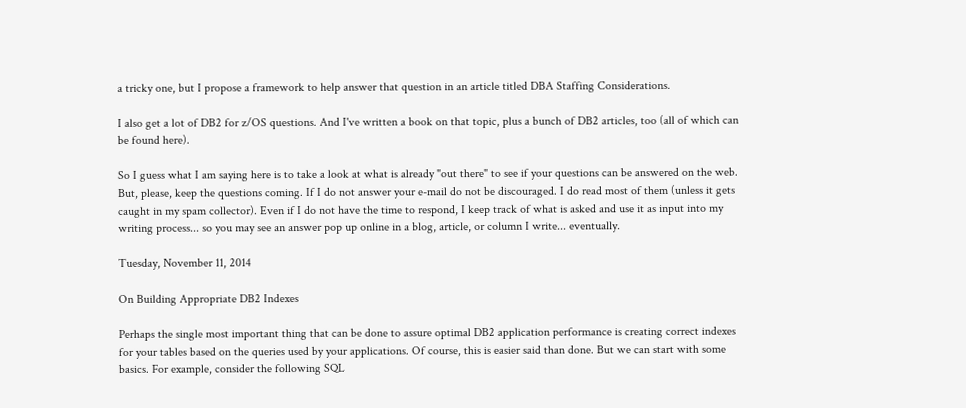a tricky one, but I propose a framework to help answer that question in an article titled DBA Staffing Considerations.

I also get a lot of DB2 for z/OS questions. And I've written a book on that topic, plus a bunch of DB2 articles, too (all of which can be found here).

So I guess what I am saying here is to take a look at what is already "out there" to see if your questions can be answered on the web. But, please, keep the questions coming. If I do not answer your e-mail do not be discouraged. I do read most of them (unless it gets caught in my spam collector). Even if I do not have the time to respond, I keep track of what is asked and use it as input into my writing process... so you may see an answer pop up online in a blog, article, or column I write... eventually.

Tuesday, November 11, 2014

On Building Appropriate DB2 Indexes

Perhaps the single most important thing that can be done to assure optimal DB2 application performance is creating correct indexes for your tables based on the queries used by your applications. Of course, this is easier said than done. But we can start with some basics. For example, consider the following SQL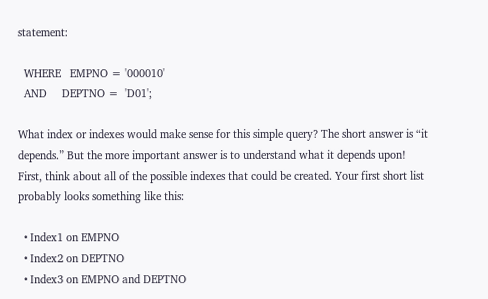statement:

  WHERE   EMPNO = '000010'
  AND     DEPTNO =  'D01';

What index or indexes would make sense for this simple query? The short answer is “it depends.” But the more important answer is to understand what it depends upon! First, think about all of the possible indexes that could be created. Your first short list probably looks something like this:

  • Index1 on EMPNO
  • Index2 on DEPTNO
  • Index3 on EMPNO and DEPTNO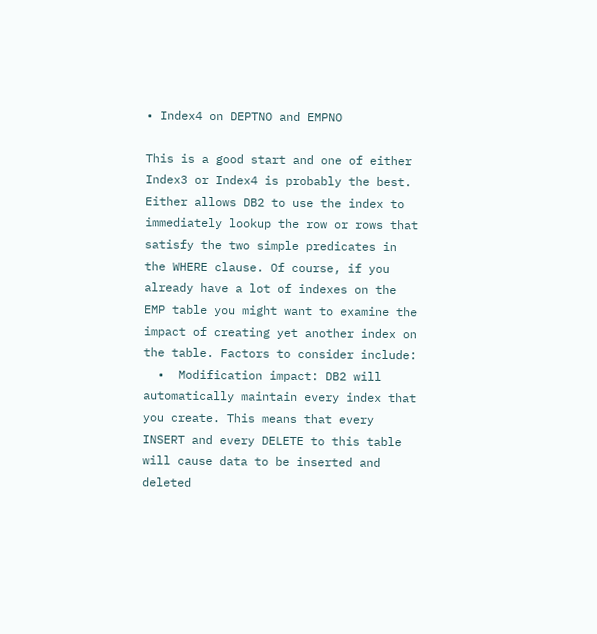• Index4 on DEPTNO and EMPNO

This is a good start and one of either Index3 or Index4 is probably the best. Either allows DB2 to use the index to immediately lookup the row or rows that satisfy the two simple predicates in the WHERE clause. Of course, if you already have a lot of indexes on the EMP table you might want to examine the impact of creating yet another index on the table. Factors to consider include:
  •  Modification impact: DB2 will automatically maintain every index that you create. This means that every INSERT and every DELETE to this table will cause data to be inserted and deleted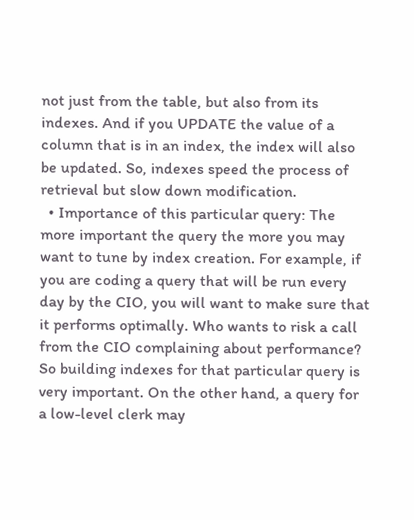not just from the table, but also from its indexes. And if you UPDATE the value of a column that is in an index, the index will also be updated. So, indexes speed the process of retrieval but slow down modification.
  • Importance of this particular query: The more important the query the more you may want to tune by index creation. For example, if you are coding a query that will be run every day by the CIO, you will want to make sure that it performs optimally. Who wants to risk a call from the CIO complaining about performance? So building indexes for that particular query is very important. On the other hand, a query for a low-level clerk may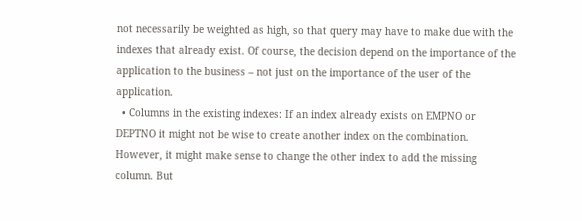not necessarily be weighted as high, so that query may have to make due with the indexes that already exist. Of course, the decision depend on the importance of the application to the business – not just on the importance of the user of the application.
  • Columns in the existing indexes: If an index already exists on EMPNO or DEPTNO it might not be wise to create another index on the combination. However, it might make sense to change the other index to add the missing column. But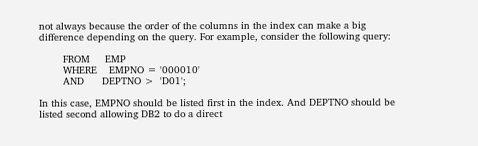not always because the order of the columns in the index can make a big difference depending on the query. For example, consider the following query:

        FROM     EMP
        WHERE    EMPNO = '000010'
        AND      DEPTNO >  'D01';

In this case, EMPNO should be listed first in the index. And DEPTNO should be listed second allowing DB2 to do a direct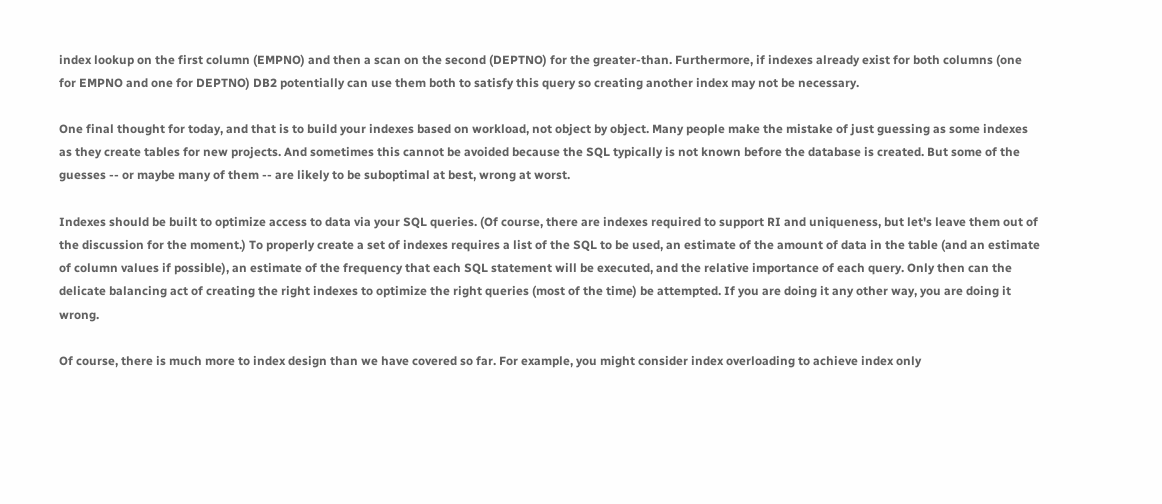index lookup on the first column (EMPNO) and then a scan on the second (DEPTNO) for the greater-than. Furthermore, if indexes already exist for both columns (one for EMPNO and one for DEPTNO) DB2 potentially can use them both to satisfy this query so creating another index may not be necessary.

One final thought for today, and that is to build your indexes based on workload, not object by object. Many people make the mistake of just guessing as some indexes as they create tables for new projects. And sometimes this cannot be avoided because the SQL typically is not known before the database is created. But some of the guesses -- or maybe many of them -- are likely to be suboptimal at best, wrong at worst.

Indexes should be built to optimize access to data via your SQL queries. (Of course, there are indexes required to support RI and uniqueness, but let's leave them out of the discussion for the moment.) To properly create a set of indexes requires a list of the SQL to be used, an estimate of the amount of data in the table (and an estimate of column values if possible), an estimate of the frequency that each SQL statement will be executed, and the relative importance of each query. Only then can the delicate balancing act of creating the right indexes to optimize the right queries (most of the time) be attempted. If you are doing it any other way, you are doing it wrong.

Of course, there is much more to index design than we have covered so far. For example, you might consider index overloading to achieve index only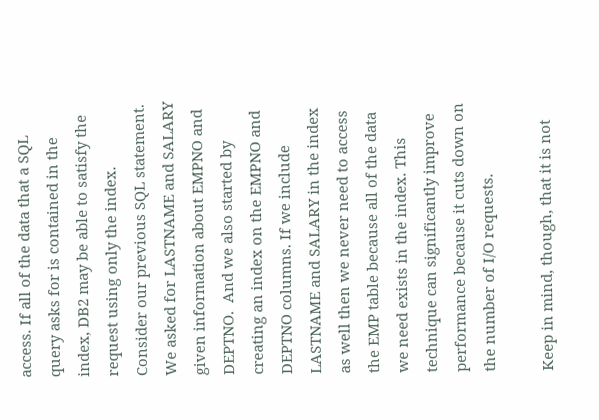access. If all of the data that a SQL query asks for is contained in the index, DB2 may be able to satisfy the request using only the index. Consider our previous SQL statement. We asked for LASTNAME and SALARY given information about EMPNO and DEPTNO.  And we also started by creating an index on the EMPNO and DEPTNO columns. If we include LASTNAME and SALARY in the index as well then we never need to access the EMP table because all of the data we need exists in the index. This technique can significantly improve performance because it cuts down on the number of I/O requests.

Keep in mind, though, that it is not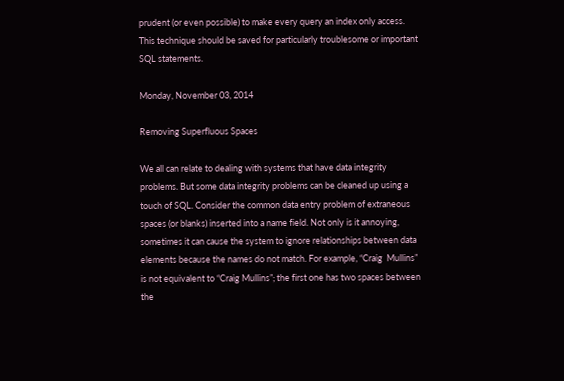prudent (or even possible) to make every query an index only access. This technique should be saved for particularly troublesome or important SQL statements.

Monday, November 03, 2014

Removing Superfluous Spaces

We all can relate to dealing with systems that have data integrity problems. But some data integrity problems can be cleaned up using a touch of SQL. Consider the common data entry problem of extraneous spaces (or blanks) inserted into a name field. Not only is it annoying, sometimes it can cause the system to ignore relationships between data elements because the names do not match. For example, “Craig  Mullins” is not equivalent to “Craig Mullins”; the first one has two spaces between the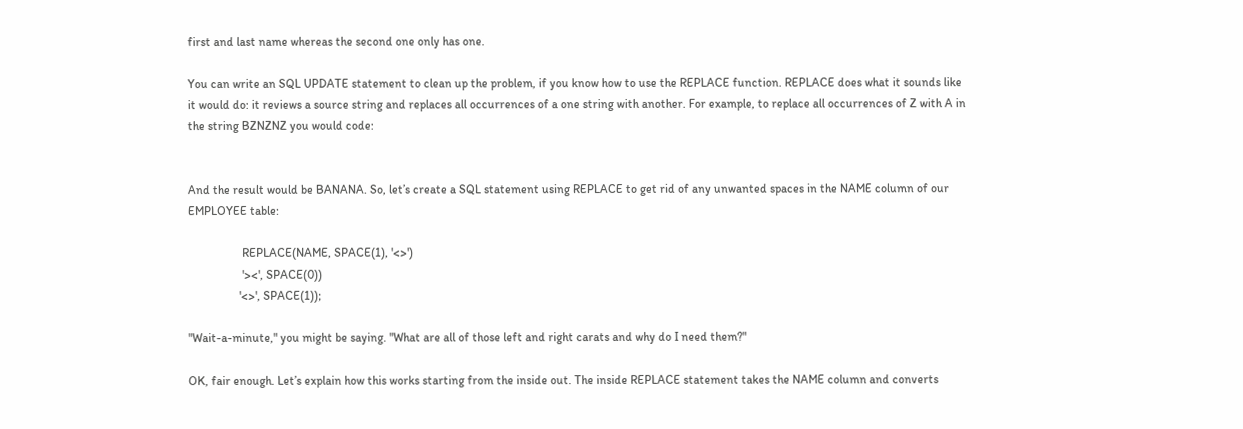first and last name whereas the second one only has one.

You can write an SQL UPDATE statement to clean up the problem, if you know how to use the REPLACE function. REPLACE does what it sounds like it would do: it reviews a source string and replaces all occurrences of a one string with another. For example, to replace all occurrences of Z with A in the string BZNZNZ you would code:


And the result would be BANANA. So, let’s create a SQL statement using REPLACE to get rid of any unwanted spaces in the NAME column of our EMPLOYEE table:

                  REPLACE(NAME, SPACE(1), '<>')
                  '><', SPACE(0))
                 '<>', SPACE(1));

"Wait-a-minute," you might be saying. "What are all of those left and right carats and why do I need them?"

OK, fair enough. Let’s explain how this works starting from the inside out. The inside REPLACE statement takes the NAME column and converts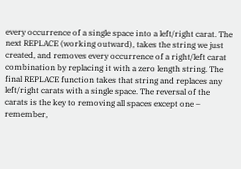every occurrence of a single space into a left/right carat. The next REPLACE (working outward), takes the string we just created, and removes every occurrence of a right/left carat combination by replacing it with a zero length string. The final REPLACE function takes that string and replaces any left/right carats with a single space. The reversal of the carats is the key to removing all spaces except one – remember,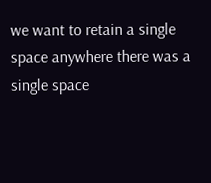we want to retain a single space anywhere there was a single space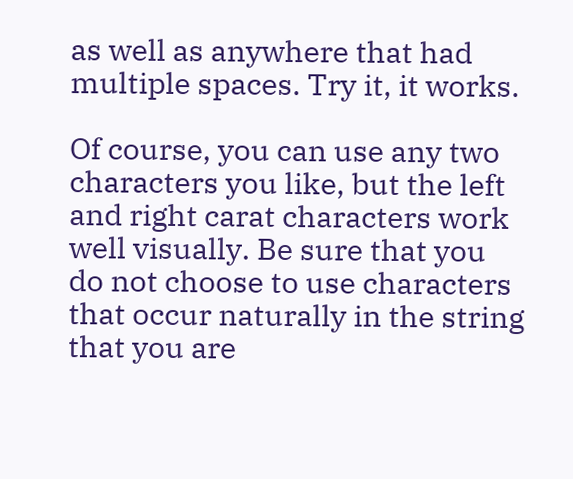as well as anywhere that had multiple spaces. Try it, it works.

Of course, you can use any two characters you like, but the left and right carat characters work well visually. Be sure that you do not choose to use characters that occur naturally in the string that you are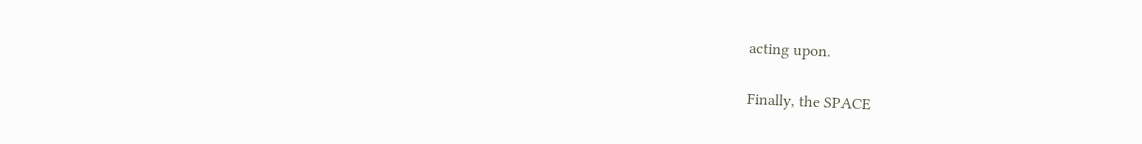acting upon.

Finally, the SPACE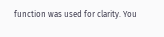function was used for clarity. You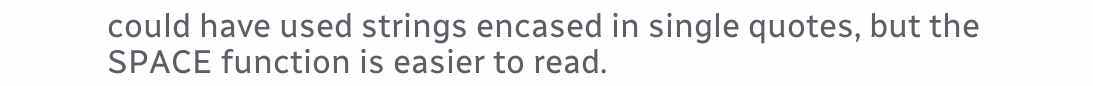could have used strings encased in single quotes, but the SPACE function is easier to read.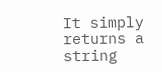It simply returns a string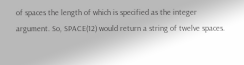of spaces the length of which is specified as the integer argument. So, SPACE(12) would return a string of twelve spaces.